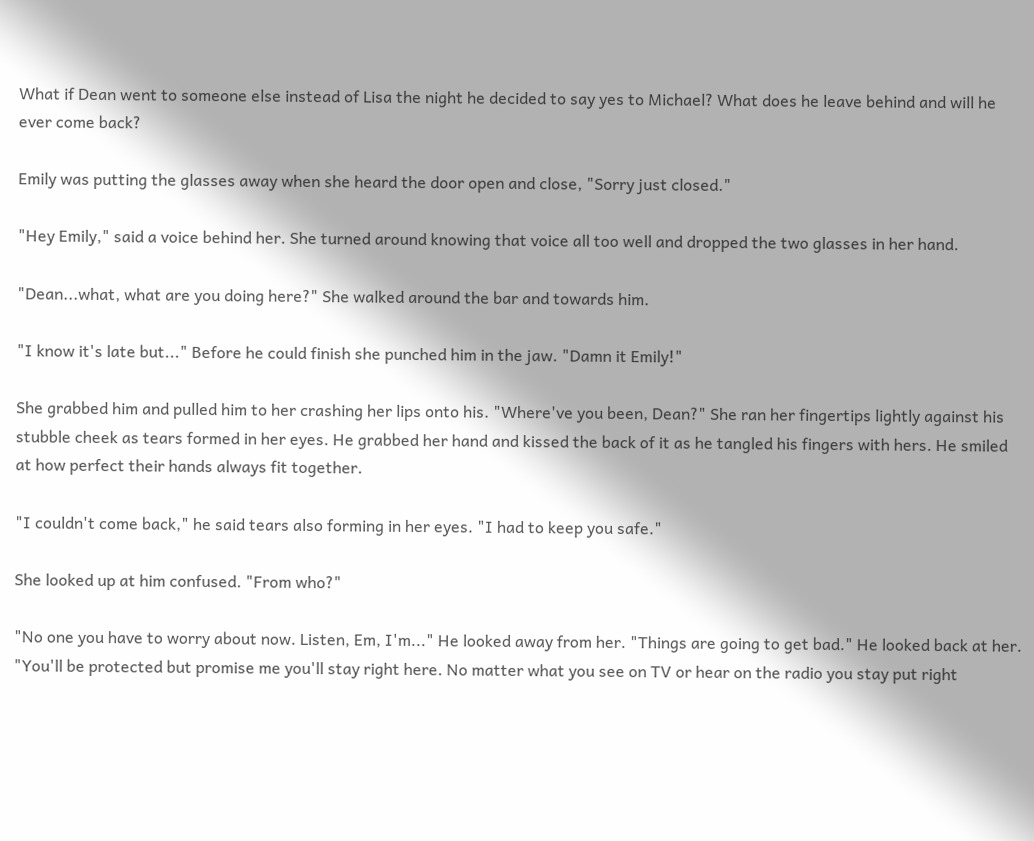What if Dean went to someone else instead of Lisa the night he decided to say yes to Michael? What does he leave behind and will he ever come back?

Emily was putting the glasses away when she heard the door open and close, "Sorry just closed."

"Hey Emily," said a voice behind her. She turned around knowing that voice all too well and dropped the two glasses in her hand.

"Dean...what, what are you doing here?" She walked around the bar and towards him.

"I know it's late but..." Before he could finish she punched him in the jaw. "Damn it Emily!"

She grabbed him and pulled him to her crashing her lips onto his. "Where've you been, Dean?" She ran her fingertips lightly against his stubble cheek as tears formed in her eyes. He grabbed her hand and kissed the back of it as he tangled his fingers with hers. He smiled at how perfect their hands always fit together.

"I couldn't come back," he said tears also forming in her eyes. "I had to keep you safe."

She looked up at him confused. "From who?"

"No one you have to worry about now. Listen, Em, I'm..." He looked away from her. "Things are going to get bad." He looked back at her. "You'll be protected but promise me you'll stay right here. No matter what you see on TV or hear on the radio you stay put right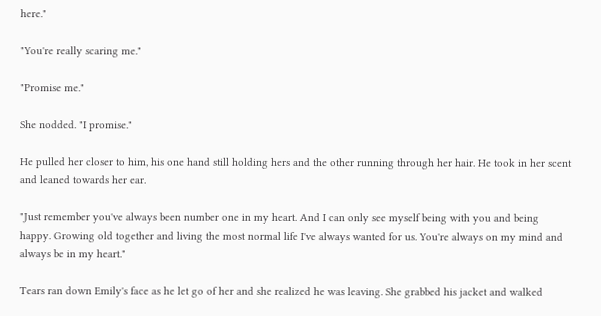here."

"You're really scaring me."

"Promise me."

She nodded. "I promise."

He pulled her closer to him, his one hand still holding hers and the other running through her hair. He took in her scent and leaned towards her ear.

"Just remember you've always been number one in my heart. And I can only see myself being with you and being happy. Growing old together and living the most normal life I've always wanted for us. You're always on my mind and always be in my heart."

Tears ran down Emily's face as he let go of her and she realized he was leaving. She grabbed his jacket and walked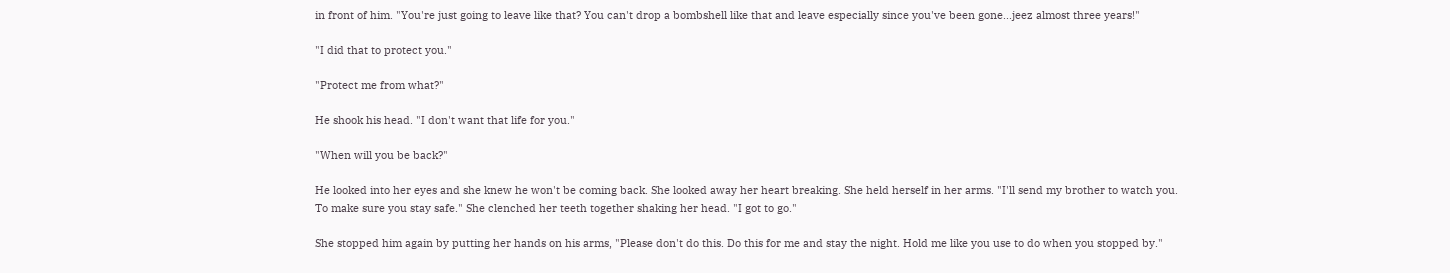in front of him. "You're just going to leave like that? You can't drop a bombshell like that and leave especially since you've been gone...jeez almost three years!"

"I did that to protect you."

"Protect me from what?"

He shook his head. "I don't want that life for you."

"When will you be back?"

He looked into her eyes and she knew he won't be coming back. She looked away her heart breaking. She held herself in her arms. "I'll send my brother to watch you. To make sure you stay safe." She clenched her teeth together shaking her head. "I got to go."

She stopped him again by putting her hands on his arms, "Please don't do this. Do this for me and stay the night. Hold me like you use to do when you stopped by."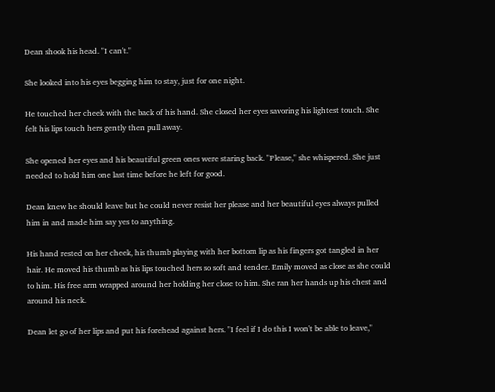Dean shook his head. "I can't."

She looked into his eyes begging him to stay, just for one night.

He touched her cheek with the back of his hand. She closed her eyes savoring his lightest touch. She felt his lips touch hers gently then pull away.

She opened her eyes and his beautiful green ones were staring back. "Please," she whispered. She just needed to hold him one last time before he left for good.

Dean knew he should leave but he could never resist her please and her beautiful eyes always pulled him in and made him say yes to anything.

His hand rested on her cheek, his thumb playing with her bottom lip as his fingers got tangled in her hair. He moved his thumb as his lips touched hers so soft and tender. Emily moved as close as she could to him. His free arm wrapped around her holding her close to him. She ran her hands up his chest and around his neck.

Dean let go of her lips and put his forehead against hers. "I feel if I do this I won't be able to leave,"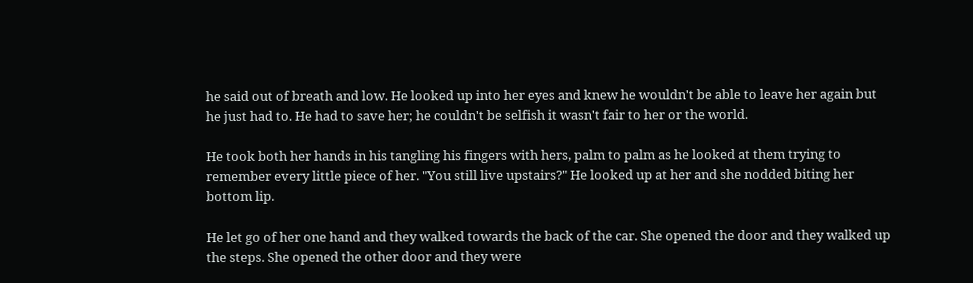he said out of breath and low. He looked up into her eyes and knew he wouldn't be able to leave her again but he just had to. He had to save her; he couldn't be selfish it wasn't fair to her or the world.

He took both her hands in his tangling his fingers with hers, palm to palm as he looked at them trying to remember every little piece of her. "You still live upstairs?" He looked up at her and she nodded biting her bottom lip.

He let go of her one hand and they walked towards the back of the car. She opened the door and they walked up the steps. She opened the other door and they were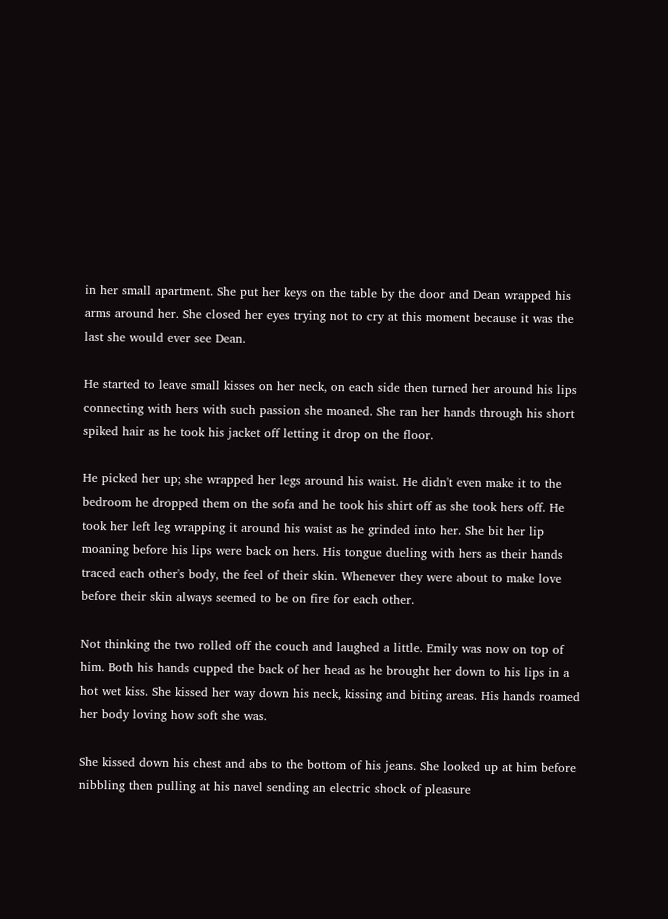in her small apartment. She put her keys on the table by the door and Dean wrapped his arms around her. She closed her eyes trying not to cry at this moment because it was the last she would ever see Dean.

He started to leave small kisses on her neck, on each side then turned her around his lips connecting with hers with such passion she moaned. She ran her hands through his short spiked hair as he took his jacket off letting it drop on the floor.

He picked her up; she wrapped her legs around his waist. He didn't even make it to the bedroom he dropped them on the sofa and he took his shirt off as she took hers off. He took her left leg wrapping it around his waist as he grinded into her. She bit her lip moaning before his lips were back on hers. His tongue dueling with hers as their hands traced each other's body, the feel of their skin. Whenever they were about to make love before their skin always seemed to be on fire for each other.

Not thinking the two rolled off the couch and laughed a little. Emily was now on top of him. Both his hands cupped the back of her head as he brought her down to his lips in a hot wet kiss. She kissed her way down his neck, kissing and biting areas. His hands roamed her body loving how soft she was.

She kissed down his chest and abs to the bottom of his jeans. She looked up at him before nibbling then pulling at his navel sending an electric shock of pleasure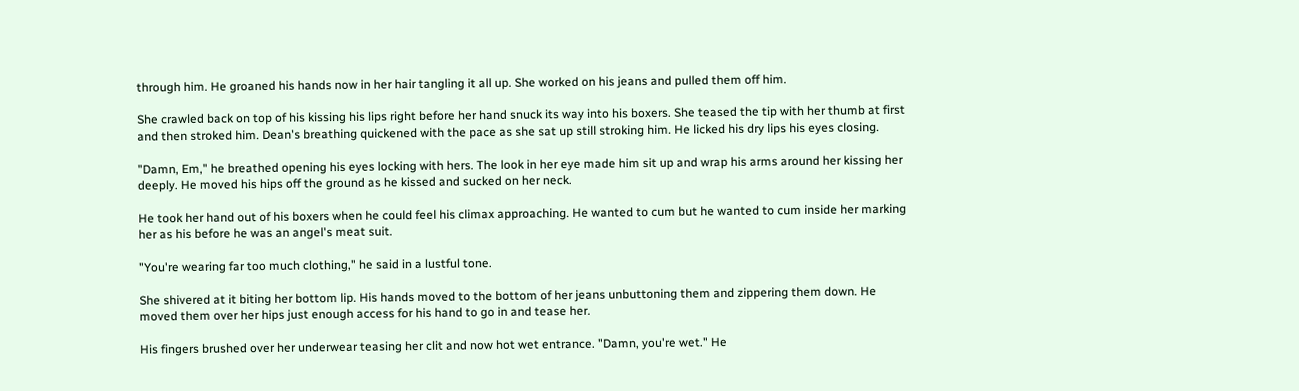through him. He groaned his hands now in her hair tangling it all up. She worked on his jeans and pulled them off him.

She crawled back on top of his kissing his lips right before her hand snuck its way into his boxers. She teased the tip with her thumb at first and then stroked him. Dean's breathing quickened with the pace as she sat up still stroking him. He licked his dry lips his eyes closing.

"Damn, Em," he breathed opening his eyes locking with hers. The look in her eye made him sit up and wrap his arms around her kissing her deeply. He moved his hips off the ground as he kissed and sucked on her neck.

He took her hand out of his boxers when he could feel his climax approaching. He wanted to cum but he wanted to cum inside her marking her as his before he was an angel's meat suit.

"You're wearing far too much clothing," he said in a lustful tone.

She shivered at it biting her bottom lip. His hands moved to the bottom of her jeans unbuttoning them and zippering them down. He moved them over her hips just enough access for his hand to go in and tease her.

His fingers brushed over her underwear teasing her clit and now hot wet entrance. "Damn, you're wet." He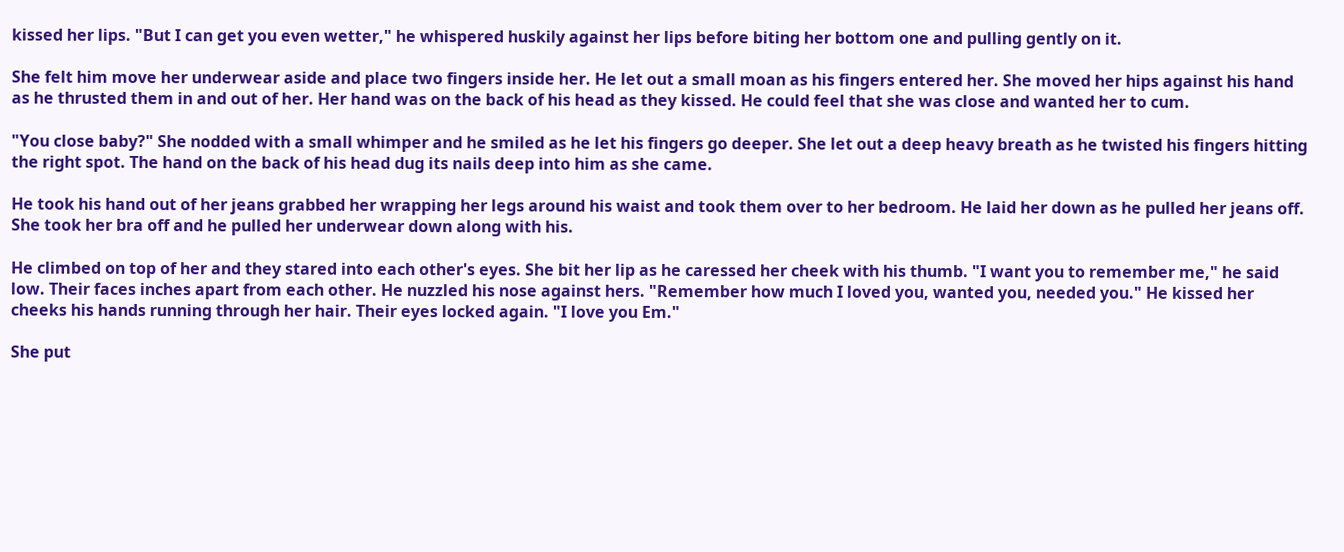kissed her lips. "But I can get you even wetter," he whispered huskily against her lips before biting her bottom one and pulling gently on it.

She felt him move her underwear aside and place two fingers inside her. He let out a small moan as his fingers entered her. She moved her hips against his hand as he thrusted them in and out of her. Her hand was on the back of his head as they kissed. He could feel that she was close and wanted her to cum.

"You close baby?" She nodded with a small whimper and he smiled as he let his fingers go deeper. She let out a deep heavy breath as he twisted his fingers hitting the right spot. The hand on the back of his head dug its nails deep into him as she came.

He took his hand out of her jeans grabbed her wrapping her legs around his waist and took them over to her bedroom. He laid her down as he pulled her jeans off. She took her bra off and he pulled her underwear down along with his.

He climbed on top of her and they stared into each other's eyes. She bit her lip as he caressed her cheek with his thumb. "I want you to remember me," he said low. Their faces inches apart from each other. He nuzzled his nose against hers. "Remember how much I loved you, wanted you, needed you." He kissed her cheeks his hands running through her hair. Their eyes locked again. "I love you Em."

She put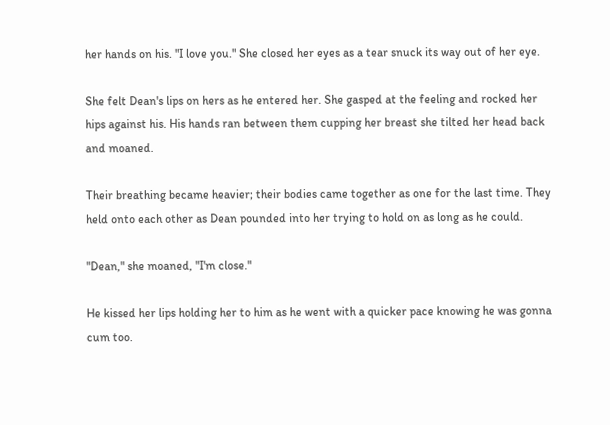her hands on his. "I love you." She closed her eyes as a tear snuck its way out of her eye.

She felt Dean's lips on hers as he entered her. She gasped at the feeling and rocked her hips against his. His hands ran between them cupping her breast she tilted her head back and moaned.

Their breathing became heavier; their bodies came together as one for the last time. They held onto each other as Dean pounded into her trying to hold on as long as he could.

"Dean," she moaned, "I'm close."

He kissed her lips holding her to him as he went with a quicker pace knowing he was gonna cum too.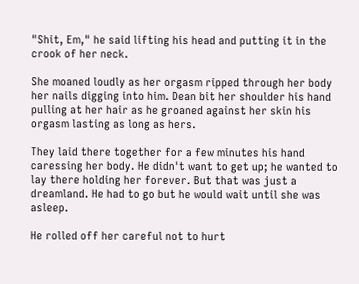"Shit, Em," he said lifting his head and putting it in the crook of her neck.

She moaned loudly as her orgasm ripped through her body her nails digging into him. Dean bit her shoulder his hand pulling at her hair as he groaned against her skin his orgasm lasting as long as hers.

They laid there together for a few minutes his hand caressing her body. He didn't want to get up; he wanted to lay there holding her forever. But that was just a dreamland. He had to go but he would wait until she was asleep.

He rolled off her careful not to hurt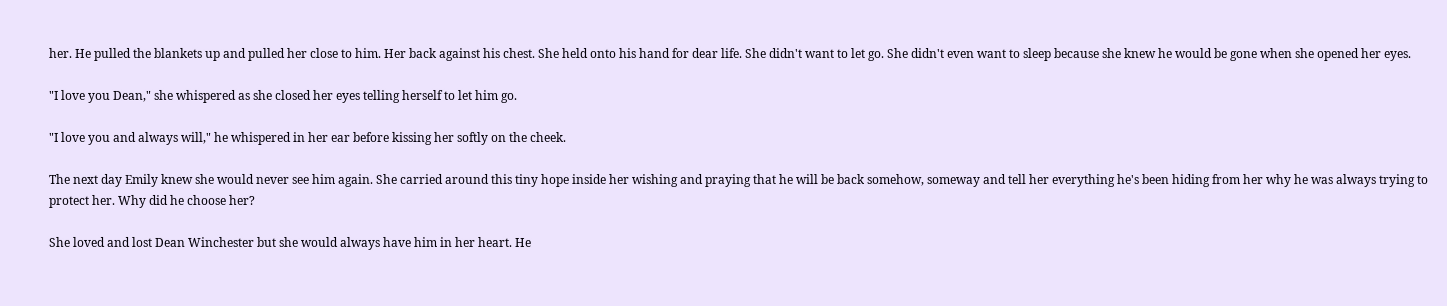her. He pulled the blankets up and pulled her close to him. Her back against his chest. She held onto his hand for dear life. She didn't want to let go. She didn't even want to sleep because she knew he would be gone when she opened her eyes.

"I love you Dean," she whispered as she closed her eyes telling herself to let him go.

"I love you and always will," he whispered in her ear before kissing her softly on the cheek.

The next day Emily knew she would never see him again. She carried around this tiny hope inside her wishing and praying that he will be back somehow, someway and tell her everything he's been hiding from her why he was always trying to protect her. Why did he choose her?

She loved and lost Dean Winchester but she would always have him in her heart. He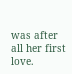was after all her first love.